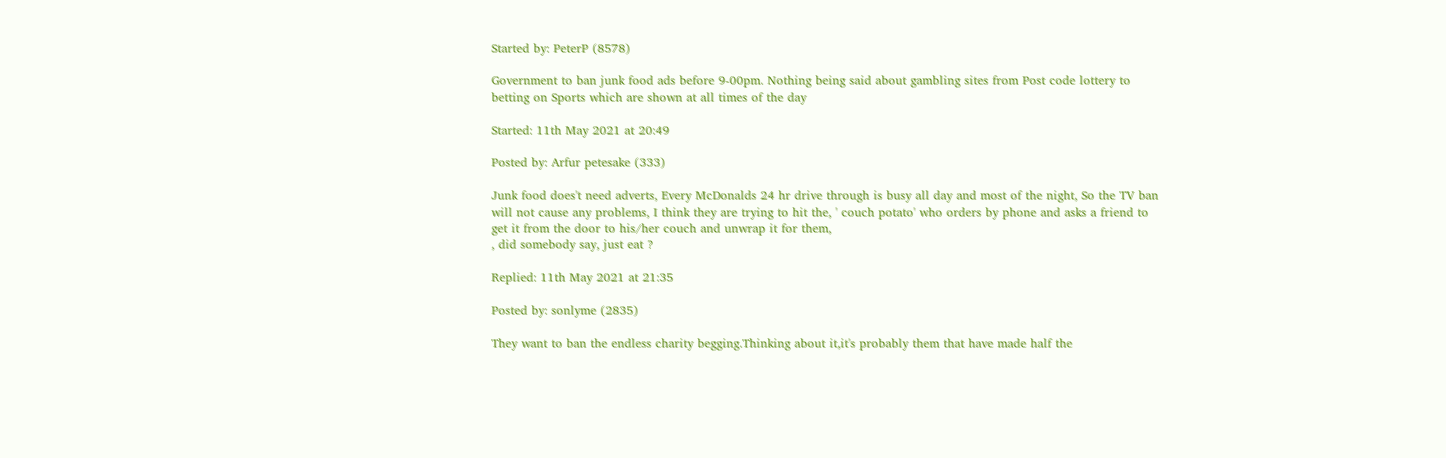Started by: PeterP (8578)

Government to ban junk food ads before 9-00pm. Nothing being said about gambling sites from Post code lottery to betting on Sports which are shown at all times of the day

Started: 11th May 2021 at 20:49

Posted by: Arfur petesake (333)

Junk food does't need adverts, Every McDonalds 24 hr drive through is busy all day and most of the night, So the TV ban will not cause any problems, I think they are trying to hit the, ' couch potato' who orders by phone and asks a friend to get it from the door to his/her couch and unwrap it for them,
, did somebody say, just eat ?

Replied: 11th May 2021 at 21:35

Posted by: sonlyme (2835)

They want to ban the endless charity begging.Thinking about it,it's probably them that have made half the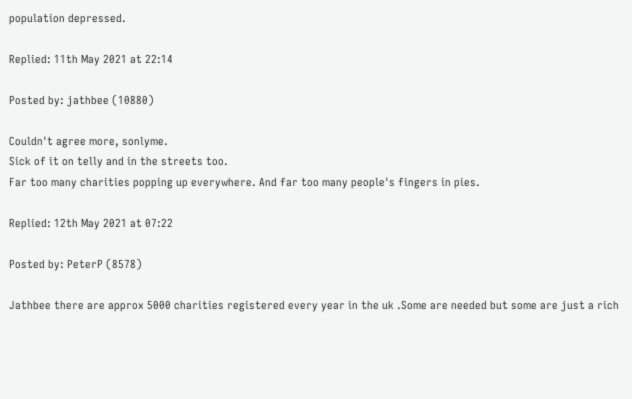population depressed.

Replied: 11th May 2021 at 22:14

Posted by: jathbee (10880)

Couldn't agree more, sonlyme.
Sick of it on telly and in the streets too.
Far too many charities popping up everywhere. And far too many people's fingers in pies.

Replied: 12th May 2021 at 07:22

Posted by: PeterP (8578)

Jathbee there are approx 5000 charities registered every year in the uk .Some are needed but some are just a rich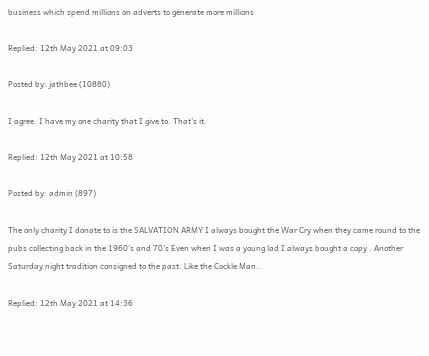business which spend millions on adverts to generate more millions

Replied: 12th May 2021 at 09:03

Posted by: jathbee (10880)

I agree. I have my one charity that I give to. That's it.

Replied: 12th May 2021 at 10:58

Posted by: admin (897)

The only charity I donate to is the SALVATION ARMY I always bought the War Cry when they came round to the pubs collecting back in the 1960's and 70's Even when I was a young lad I always bought a copy . Another Saturday night tradition consigned to the past. Like the Cockle Man..

Replied: 12th May 2021 at 14:36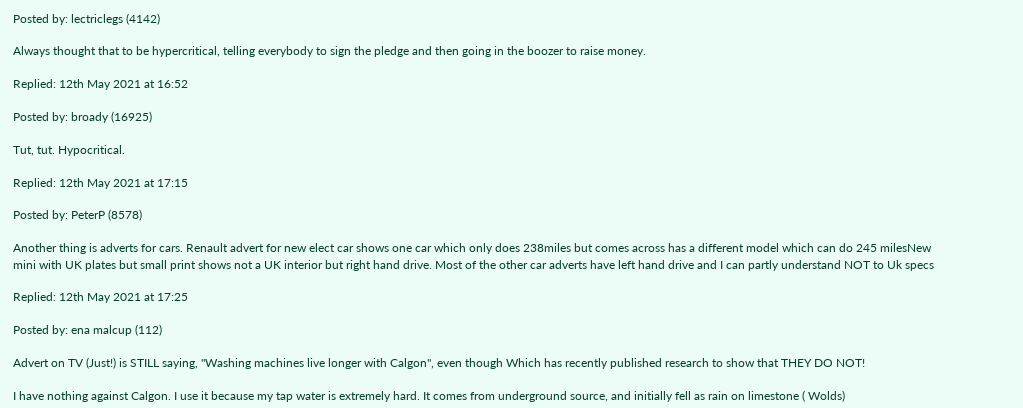Posted by: lectriclegs (4142)

Always thought that to be hypercritical, telling everybody to sign the pledge and then going in the boozer to raise money.

Replied: 12th May 2021 at 16:52

Posted by: broady (16925)

Tut, tut. Hypocritical.

Replied: 12th May 2021 at 17:15

Posted by: PeterP (8578)

Another thing is adverts for cars. Renault advert for new elect car shows one car which only does 238miles but comes across has a different model which can do 245 milesNew mini with UK plates but small print shows not a UK interior but right hand drive. Most of the other car adverts have left hand drive and I can partly understand NOT to Uk specs

Replied: 12th May 2021 at 17:25

Posted by: ena malcup (112)

Advert on TV (Just!) is STILL saying, "Washing machines live longer with Calgon", even though Which has recently published research to show that THEY DO NOT!

I have nothing against Calgon. I use it because my tap water is extremely hard. It comes from underground source, and initially fell as rain on limestone ( Wolds)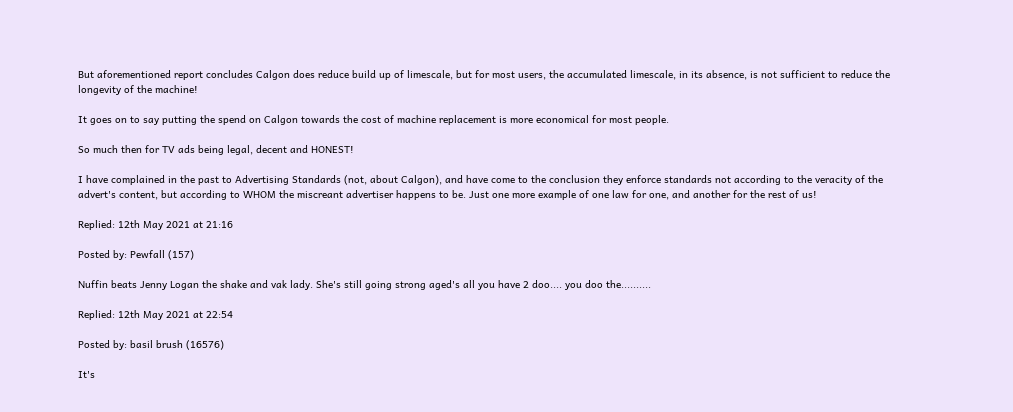But aforementioned report concludes Calgon does reduce build up of limescale, but for most users, the accumulated limescale, in its absence, is not sufficient to reduce the longevity of the machine!

It goes on to say putting the spend on Calgon towards the cost of machine replacement is more economical for most people.

So much then for TV ads being legal, decent and HONEST!

I have complained in the past to Advertising Standards (not, about Calgon), and have come to the conclusion they enforce standards not according to the veracity of the advert's content, but according to WHOM the miscreant advertiser happens to be. Just one more example of one law for one, and another for the rest of us!

Replied: 12th May 2021 at 21:16

Posted by: Pewfall (157)

Nuffin beats Jenny Logan the shake and vak lady. She's still going strong aged's all you have 2 doo.... you doo the..........

Replied: 12th May 2021 at 22:54

Posted by: basil brush (16576)

It's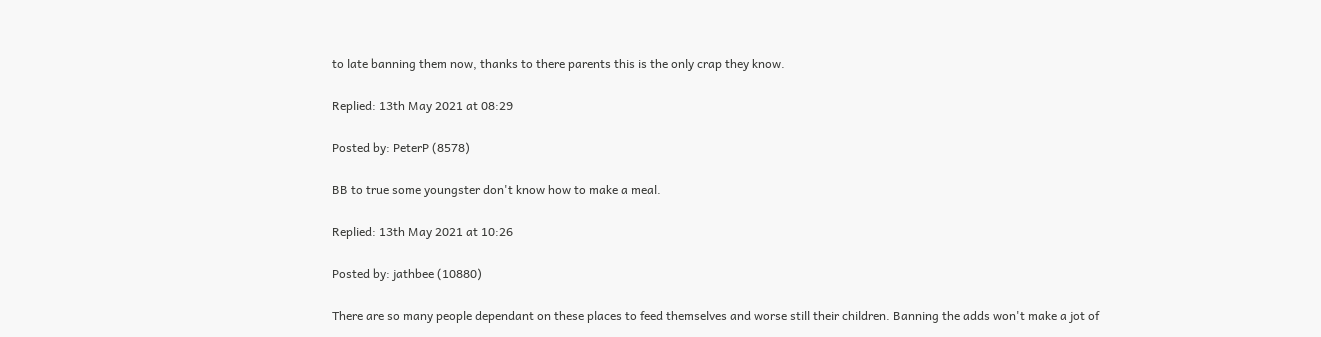to late banning them now, thanks to there parents this is the only crap they know.

Replied: 13th May 2021 at 08:29

Posted by: PeterP (8578)

BB to true some youngster don't know how to make a meal.

Replied: 13th May 2021 at 10:26

Posted by: jathbee (10880)

There are so many people dependant on these places to feed themselves and worse still their children. Banning the adds won't make a jot of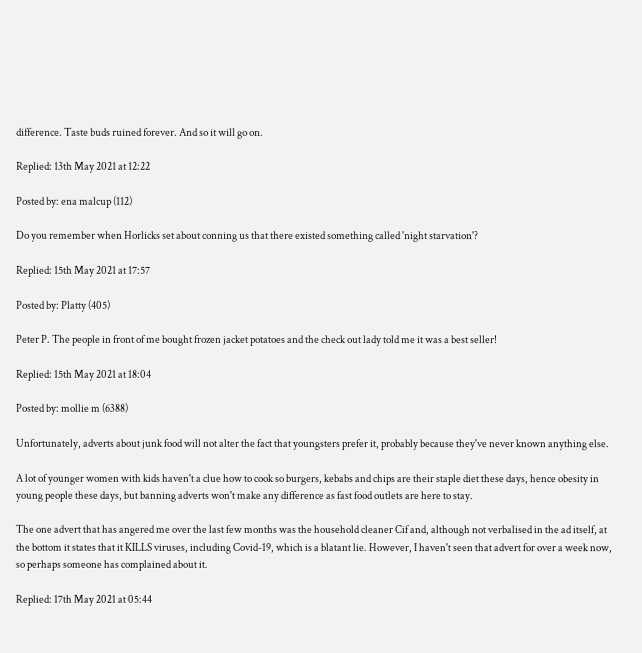difference. Taste buds ruined forever. And so it will go on.

Replied: 13th May 2021 at 12:22

Posted by: ena malcup (112)

Do you remember when Horlicks set about conning us that there existed something called 'night starvation'?

Replied: 15th May 2021 at 17:57

Posted by: Platty (405)

Peter P. The people in front of me bought frozen jacket potatoes and the check out lady told me it was a best seller!

Replied: 15th May 2021 at 18:04

Posted by: mollie m (6388)

Unfortunately, adverts about junk food will not alter the fact that youngsters prefer it, probably because they've never known anything else.

A lot of younger women with kids haven't a clue how to cook so burgers, kebabs and chips are their staple diet these days, hence obesity in young people these days, but banning adverts won't make any difference as fast food outlets are here to stay.

The one advert that has angered me over the last few months was the household cleaner Cif and, although not verbalised in the ad itself, at the bottom it states that it KILLS viruses, including Covid-19, which is a blatant lie. However, I haven't seen that advert for over a week now, so perhaps someone has complained about it.

Replied: 17th May 2021 at 05:44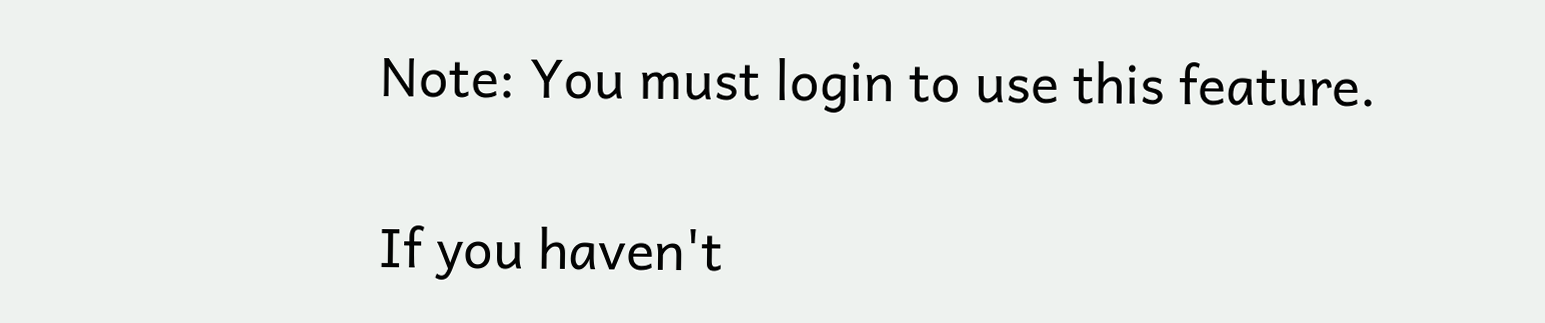Note: You must login to use this feature.

If you haven't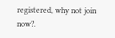registered, why not join now?.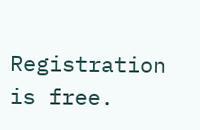Registration is free.